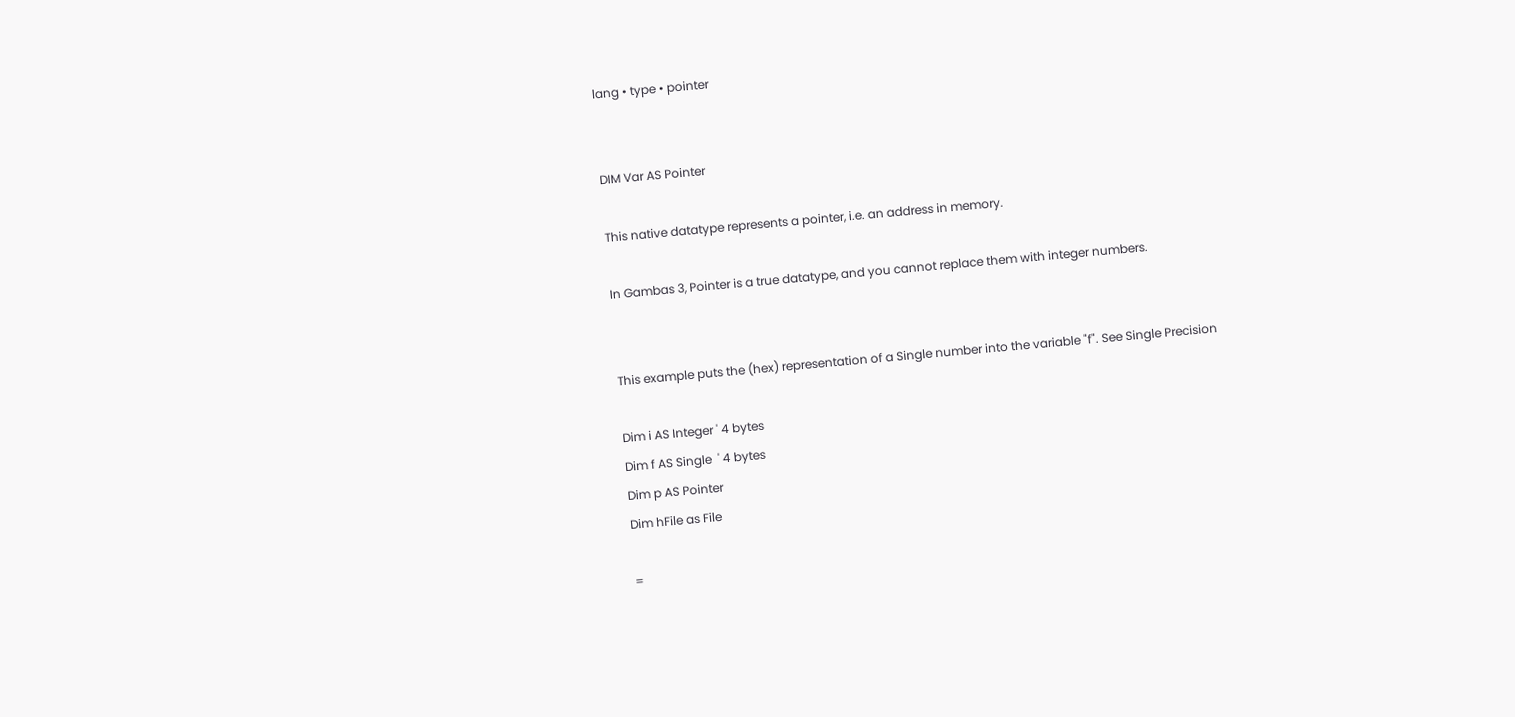lang • type • pointer


DIM Var AS Pointer

This native datatype represents a pointer, i.e. an address in memory.

In Gambas 3, Pointer is a true datatype, and you cannot replace them with integer numbers.


This example puts the (hex) representation of a Single number into the variable "f". See Single Precision

Dim i AS Integer ' 4 bytes
Dim f AS Single  ' 4 bytes
Dim p AS Pointer
Dim hFile as File

=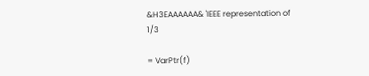&H3EAAAAAA& 'IEEE representation of 1/3

= VarPtr(f)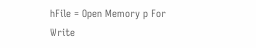hFile = Open Memory p For Write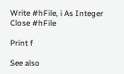Write #hFile, i As Integer
Close #hFile

Print f

See also